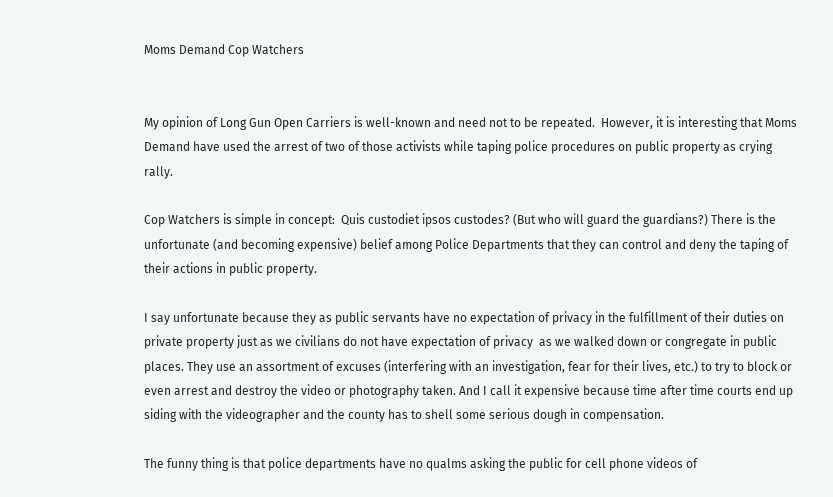Moms Demand Cop Watchers


My opinion of Long Gun Open Carriers is well-known and need not to be repeated.  However, it is interesting that Moms Demand have used the arrest of two of those activists while taping police procedures on public property as crying rally.

Cop Watchers is simple in concept:  Quis custodiet ipsos custodes? (But who will guard the guardians?) There is the unfortunate (and becoming expensive) belief among Police Departments that they can control and deny the taping of their actions in public property.

I say unfortunate because they as public servants have no expectation of privacy in the fulfillment of their duties on private property just as we civilians do not have expectation of privacy  as we walked down or congregate in public places. They use an assortment of excuses (interfering with an investigation, fear for their lives, etc.) to try to block or even arrest and destroy the video or photography taken. And I call it expensive because time after time courts end up siding with the videographer and the county has to shell some serious dough in compensation.

The funny thing is that police departments have no qualms asking the public for cell phone videos of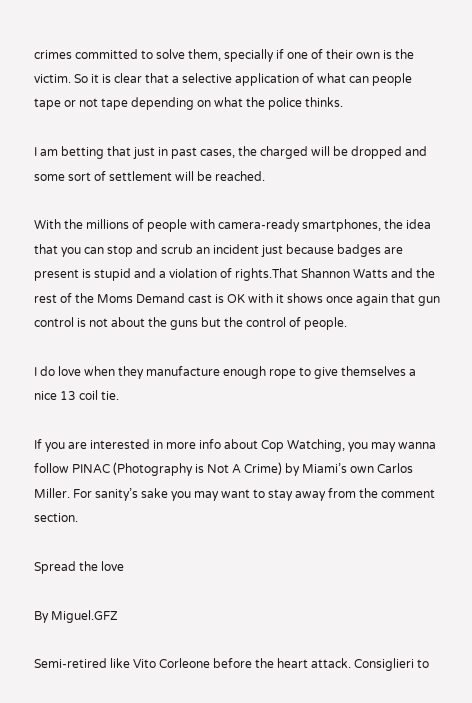crimes committed to solve them, specially if one of their own is the victim. So it is clear that a selective application of what can people tape or not tape depending on what the police thinks.

I am betting that just in past cases, the charged will be dropped and some sort of settlement will be reached.

With the millions of people with camera-ready smartphones, the idea that you can stop and scrub an incident just because badges are present is stupid and a violation of rights.That Shannon Watts and the rest of the Moms Demand cast is OK with it shows once again that gun control is not about the guns but the control of people.

I do love when they manufacture enough rope to give themselves a nice 13 coil tie.

If you are interested in more info about Cop Watching, you may wanna follow PINAC (Photography is Not A Crime) by Miami’s own Carlos Miller. For sanity’s sake you may want to stay away from the comment section.

Spread the love

By Miguel.GFZ

Semi-retired like Vito Corleone before the heart attack. Consiglieri to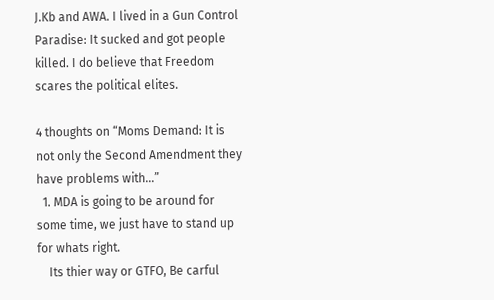J.Kb and AWA. I lived in a Gun Control Paradise: It sucked and got people killed. I do believe that Freedom scares the political elites.

4 thoughts on “Moms Demand: It is not only the Second Amendment they have problems with…”
  1. MDA is going to be around for some time, we just have to stand up for whats right.
    Its thier way or GTFO, Be carful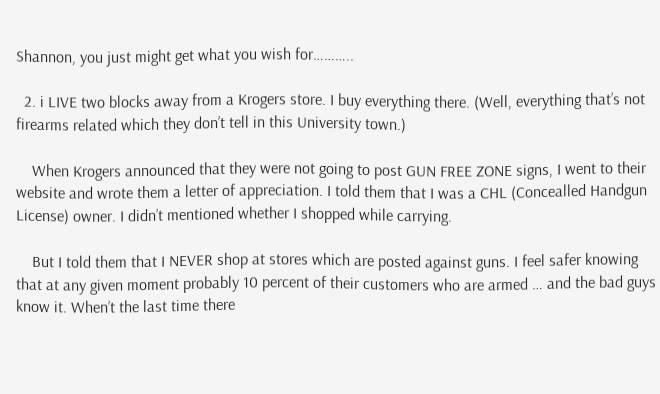Shannon, you just might get what you wish for………..

  2. i LIVE two blocks away from a Krogers store. I buy everything there. (Well, everything that’s not firearms related which they don’t tell in this University town.)

    When Krogers announced that they were not going to post GUN FREE ZONE signs, I went to their website and wrote them a letter of appreciation. I told them that I was a CHL (Concealled Handgun License) owner. I didn’t mentioned whether I shopped while carrying.

    But I told them that I NEVER shop at stores which are posted against guns. I feel safer knowing that at any given moment probably 10 percent of their customers who are armed … and the bad guys know it. When’t the last time there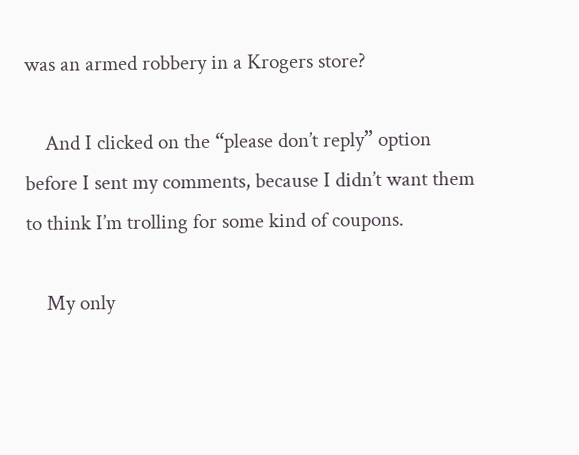was an armed robbery in a Krogers store?

    And I clicked on the “please don’t reply” option before I sent my comments, because I didn’t want them to think I’m trolling for some kind of coupons.

    My only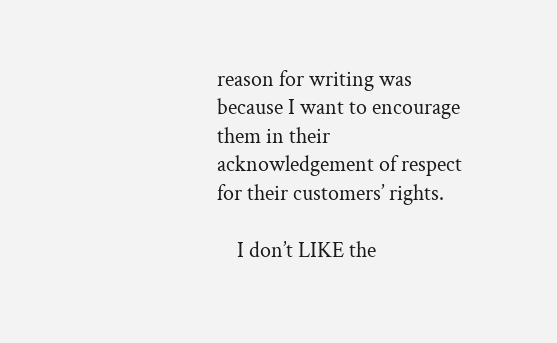reason for writing was because I want to encourage them in their acknowledgement of respect for their customers’ rights.

    I don’t LIKE the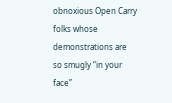obnoxious Open Carry folks whose demonstrations are so smugly “in your face”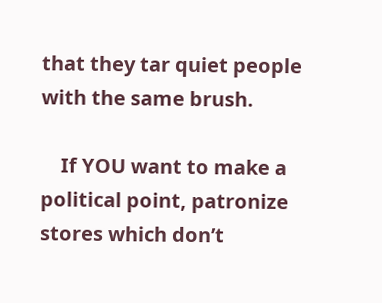that they tar quiet people with the same brush.

    If YOU want to make a political point, patronize stores which don’t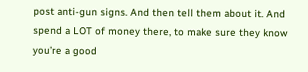post anti-gun signs. And then tell them about it. And spend a LOT of money there, to make sure they know you’re a good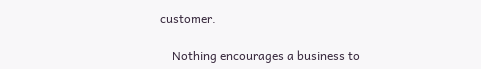customer.

    Nothing encourages a business to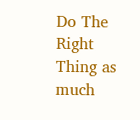Do The Right Thing as much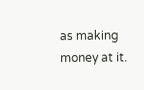as making money at it.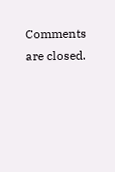Comments are closed.